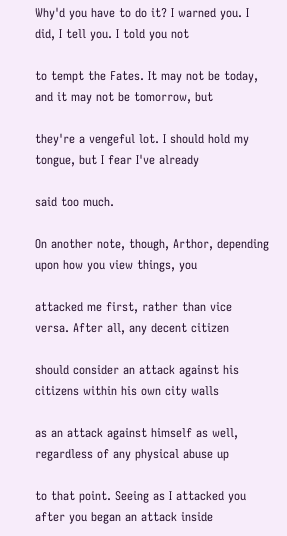Why'd you have to do it? I warned you. I did, I tell you. I told you not

to tempt the Fates. It may not be today, and it may not be tomorrow, but

they're a vengeful lot. I should hold my tongue, but I fear I've already

said too much.

On another note, though, Arthor, depending upon how you view things, you

attacked me first, rather than vice versa. After all, any decent citizen

should consider an attack against his citizens within his own city walls

as an attack against himself as well, regardless of any physical abuse up

to that point. Seeing as I attacked you after you began an attack inside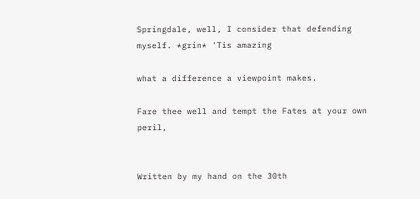Springdale, well, I consider that defending myself. *grin* 'Tis amazing

what a difference a viewpoint makes.

Fare thee well and tempt the Fates at your own peril,


Written by my hand on the 30th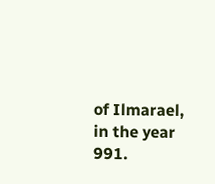of Ilmarael, in the year 991.